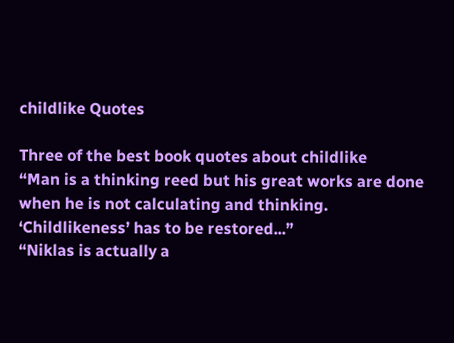childlike Quotes

Three of the best book quotes about childlike
“Man is a thinking reed but his great works are done when he is not calculating and thinking. ‘Childlikeness’ has to be restored...”
“Niklas is actually a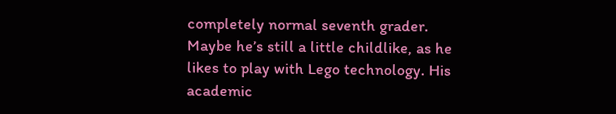completely normal seventh grader. Maybe he’s still a little childlike, as he likes to play with Lego technology. His academic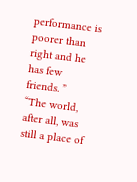performance is poorer than right and he has few friends. ”
“The world, after all, was still a place of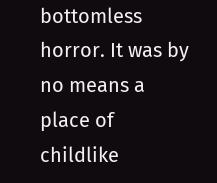bottomless horror. It was by no means a place of childlike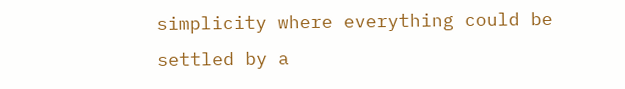simplicity where everything could be settled by a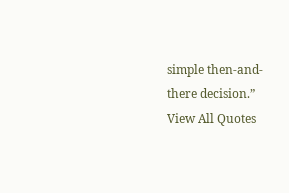simple then-and-there decision.”
View All Quotes